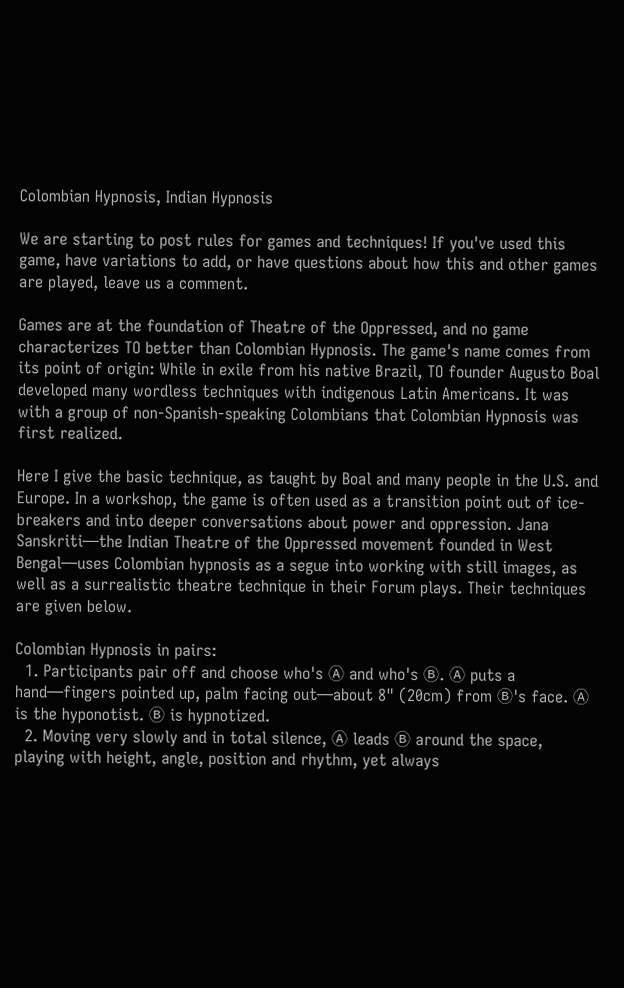Colombian Hypnosis, Indian Hypnosis

We are starting to post rules for games and techniques! If you've used this game, have variations to add, or have questions about how this and other games are played, leave us a comment.

Games are at the foundation of Theatre of the Oppressed, and no game characterizes TO better than Colombian Hypnosis. The game's name comes from its point of origin: While in exile from his native Brazil, TO founder Augusto Boal developed many wordless techniques with indigenous Latin Americans. It was with a group of non-Spanish-speaking Colombians that Colombian Hypnosis was first realized.

Here I give the basic technique, as taught by Boal and many people in the U.S. and Europe. In a workshop, the game is often used as a transition point out of ice-breakers and into deeper conversations about power and oppression. Jana Sanskriti—the Indian Theatre of the Oppressed movement founded in West Bengal—uses Colombian hypnosis as a segue into working with still images, as well as a surrealistic theatre technique in their Forum plays. Their techniques are given below.

Colombian Hypnosis in pairs:
  1. Participants pair off and choose who's Ⓐ and who's Ⓑ. Ⓐ puts a hand—fingers pointed up, palm facing out—about 8" (20cm) from Ⓑ's face. Ⓐ is the hyponotist. Ⓑ is hypnotized.
  2. Moving very slowly and in total silence, Ⓐ leads Ⓑ around the space, playing with height, angle, position and rhythm, yet always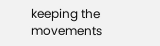keeping the movements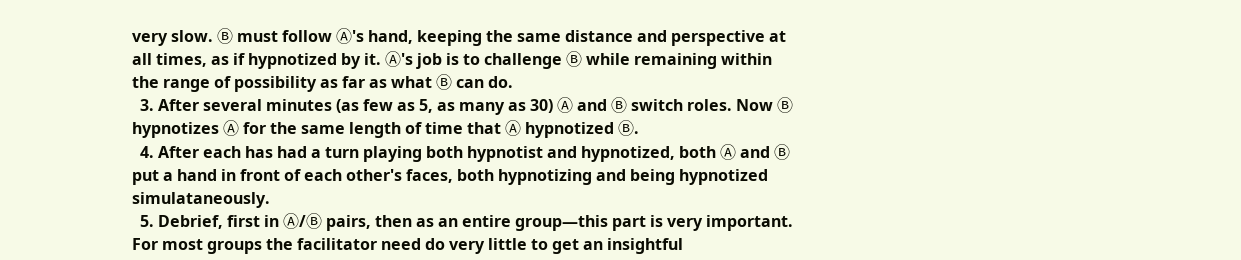very slow. Ⓑ must follow Ⓐ's hand, keeping the same distance and perspective at all times, as if hypnotized by it. Ⓐ's job is to challenge Ⓑ while remaining within the range of possibility as far as what Ⓑ can do.
  3. After several minutes (as few as 5, as many as 30) Ⓐ and Ⓑ switch roles. Now Ⓑ hypnotizes Ⓐ for the same length of time that Ⓐ hypnotized Ⓑ.
  4. After each has had a turn playing both hypnotist and hypnotized, both Ⓐ and Ⓑ put a hand in front of each other's faces, both hypnotizing and being hypnotized simulataneously.
  5. Debrief, first in Ⓐ/Ⓑ pairs, then as an entire group—this part is very important. For most groups the facilitator need do very little to get an insightful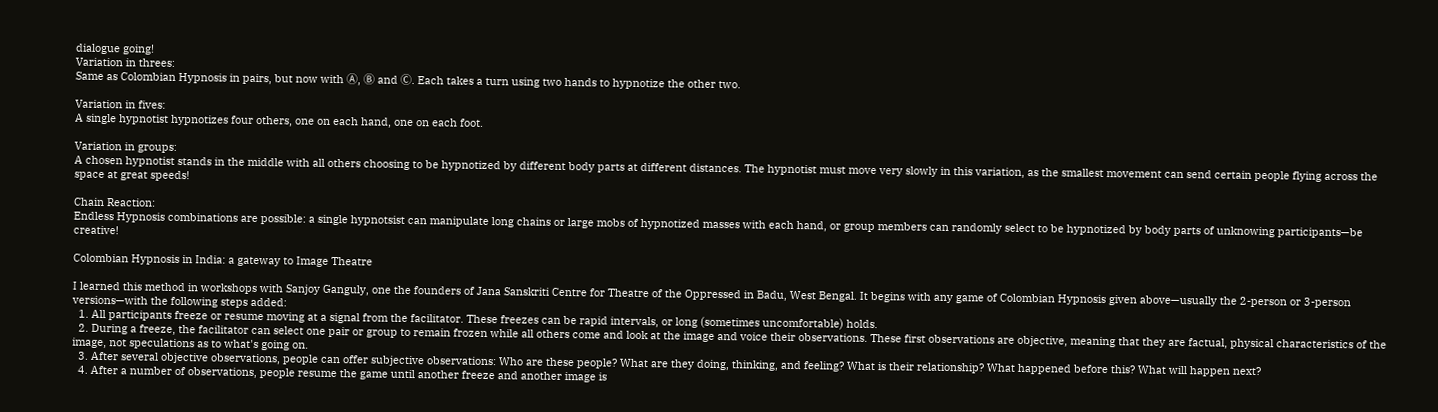dialogue going!
Variation in threes:
Same as Colombian Hypnosis in pairs, but now with Ⓐ, Ⓑ and Ⓒ. Each takes a turn using two hands to hypnotize the other two.

Variation in fives:
A single hypnotist hypnotizes four others, one on each hand, one on each foot.

Variation in groups:
A chosen hypnotist stands in the middle with all others choosing to be hypnotized by different body parts at different distances. The hypnotist must move very slowly in this variation, as the smallest movement can send certain people flying across the space at great speeds!

Chain Reaction:
Endless Hypnosis combinations are possible: a single hypnotsist can manipulate long chains or large mobs of hypnotized masses with each hand, or group members can randomly select to be hypnotized by body parts of unknowing participants—be creative!

Colombian Hypnosis in India: a gateway to Image Theatre

I learned this method in workshops with Sanjoy Ganguly, one the founders of Jana Sanskriti Centre for Theatre of the Oppressed in Badu, West Bengal. It begins with any game of Colombian Hypnosis given above—usually the 2-person or 3-person versions—with the following steps added:
  1. All participants freeze or resume moving at a signal from the facilitator. These freezes can be rapid intervals, or long (sometimes uncomfortable) holds.
  2. During a freeze, the facilitator can select one pair or group to remain frozen while all others come and look at the image and voice their observations. These first observations are objective, meaning that they are factual, physical characteristics of the image, not speculations as to what's going on.
  3. After several objective observations, people can offer subjective observations: Who are these people? What are they doing, thinking, and feeling? What is their relationship? What happened before this? What will happen next?
  4. After a number of observations, people resume the game until another freeze and another image is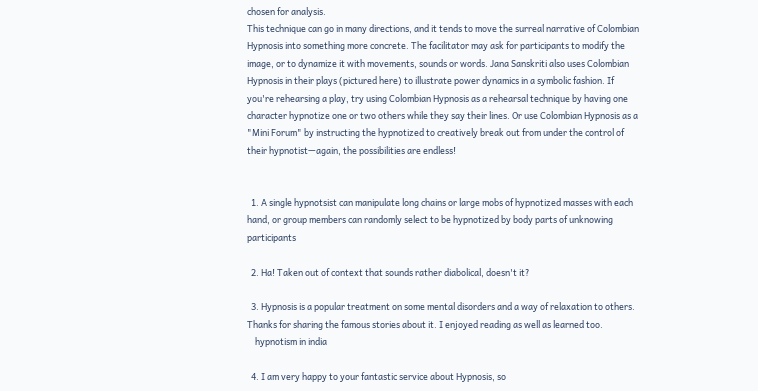chosen for analysis.
This technique can go in many directions, and it tends to move the surreal narrative of Colombian Hypnosis into something more concrete. The facilitator may ask for participants to modify the image, or to dynamize it with movements, sounds or words. Jana Sanskriti also uses Colombian Hypnosis in their plays (pictured here) to illustrate power dynamics in a symbolic fashion. If you're rehearsing a play, try using Colombian Hypnosis as a rehearsal technique by having one character hypnotize one or two others while they say their lines. Or use Colombian Hypnosis as a "Mini Forum" by instructing the hypnotized to creatively break out from under the control of their hypnotist—again, the possibilities are endless!


  1. A single hypnotsist can manipulate long chains or large mobs of hypnotized masses with each hand, or group members can randomly select to be hypnotized by body parts of unknowing participants

  2. Ha! Taken out of context that sounds rather diabolical, doesn't it?

  3. Hypnosis is a popular treatment on some mental disorders and a way of relaxation to others. Thanks for sharing the famous stories about it. I enjoyed reading as well as learned too.
    hypnotism in india

  4. I am very happy to your fantastic service about Hypnosis, so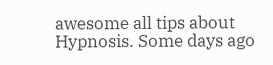awesome all tips about Hypnosis. Some days ago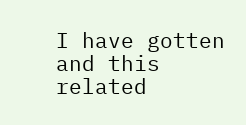I have gotten and this related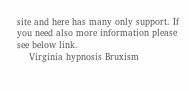site and here has many only support. If you need also more information please see below link.
    Virginia hypnosis Bruxism